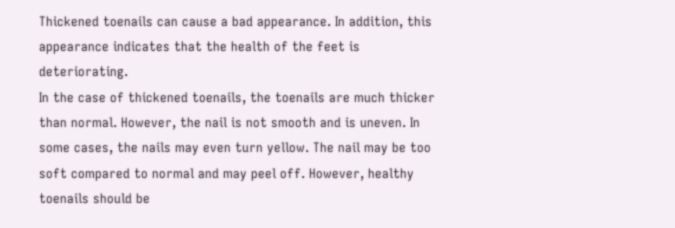Thickened toenails can cause a bad appearance. In addition, this appearance indicates that the health of the feet is deteriorating.
In the case of thickened toenails, the toenails are much thicker than normal. However, the nail is not smooth and is uneven. In some cases, the nails may even turn yellow. The nail may be too soft compared to normal and may peel off. However, healthy toenails should be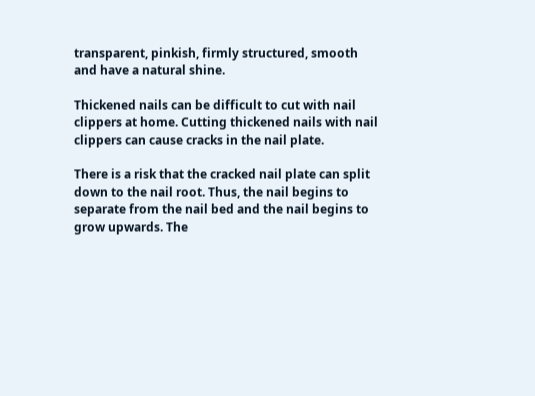transparent, pinkish, firmly structured, smooth and have a natural shine.

Thickened nails can be difficult to cut with nail clippers at home. Cutting thickened nails with nail clippers can cause cracks in the nail plate.

There is a risk that the cracked nail plate can split down to the nail root. Thus, the nail begins to separate from the nail bed and the nail begins to grow upwards. The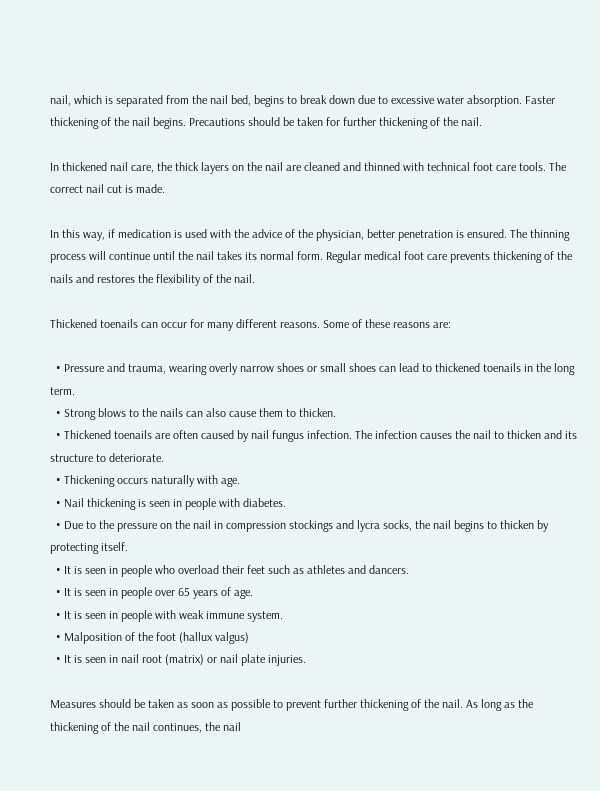nail, which is separated from the nail bed, begins to break down due to excessive water absorption. Faster thickening of the nail begins. Precautions should be taken for further thickening of the nail.

In thickened nail care, the thick layers on the nail are cleaned and thinned with technical foot care tools. The correct nail cut is made.

In this way, if medication is used with the advice of the physician, better penetration is ensured. The thinning process will continue until the nail takes its normal form. Regular medical foot care prevents thickening of the nails and restores the flexibility of the nail.

Thickened toenails can occur for many different reasons. Some of these reasons are:

  • Pressure and trauma, wearing overly narrow shoes or small shoes can lead to thickened toenails in the long term.
  • Strong blows to the nails can also cause them to thicken.
  • Thickened toenails are often caused by nail fungus infection. The infection causes the nail to thicken and its structure to deteriorate.
  • Thickening occurs naturally with age.
  • Nail thickening is seen in people with diabetes.
  • Due to the pressure on the nail in compression stockings and lycra socks, the nail begins to thicken by protecting itself.
  • It is seen in people who overload their feet such as athletes and dancers.
  • It is seen in people over 65 years of age.
  • It is seen in people with weak immune system.
  • Malposition of the foot (hallux valgus)
  • It is seen in nail root (matrix) or nail plate injuries.

Measures should be taken as soon as possible to prevent further thickening of the nail. As long as the thickening of the nail continues, the nail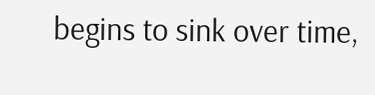begins to sink over time,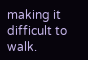making it difficult to walk.